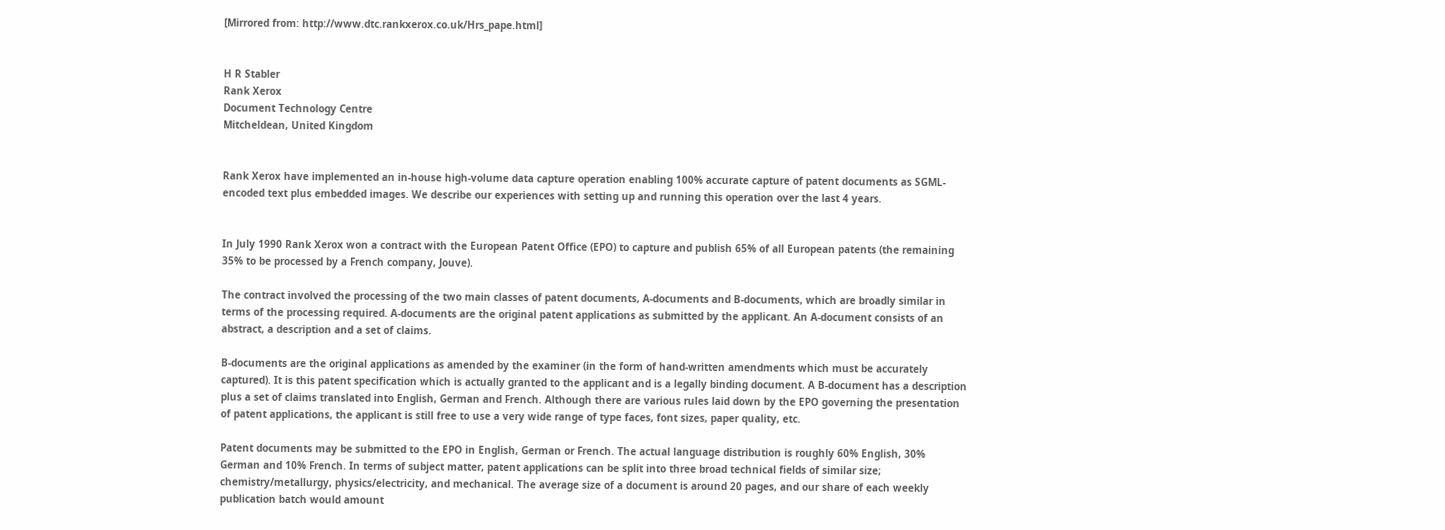[Mirrored from: http://www.dtc.rankxerox.co.uk/Hrs_pape.html]


H R Stabler
Rank Xerox
Document Technology Centre
Mitcheldean, United Kingdom


Rank Xerox have implemented an in-house high-volume data capture operation enabling 100% accurate capture of patent documents as SGML-encoded text plus embedded images. We describe our experiences with setting up and running this operation over the last 4 years.


In July 1990 Rank Xerox won a contract with the European Patent Office (EPO) to capture and publish 65% of all European patents (the remaining 35% to be processed by a French company, Jouve).

The contract involved the processing of the two main classes of patent documents, A-documents and B-documents, which are broadly similar in terms of the processing required. A-documents are the original patent applications as submitted by the applicant. An A-document consists of an abstract, a description and a set of claims.

B-documents are the original applications as amended by the examiner (in the form of hand-written amendments which must be accurately captured). It is this patent specification which is actually granted to the applicant and is a legally binding document. A B-document has a description plus a set of claims translated into English, German and French. Although there are various rules laid down by the EPO governing the presentation of patent applications, the applicant is still free to use a very wide range of type faces, font sizes, paper quality, etc.

Patent documents may be submitted to the EPO in English, German or French. The actual language distribution is roughly 60% English, 30% German and 10% French. In terms of subject matter, patent applications can be split into three broad technical fields of similar size; chemistry/metallurgy, physics/electricity, and mechanical. The average size of a document is around 20 pages, and our share of each weekly publication batch would amount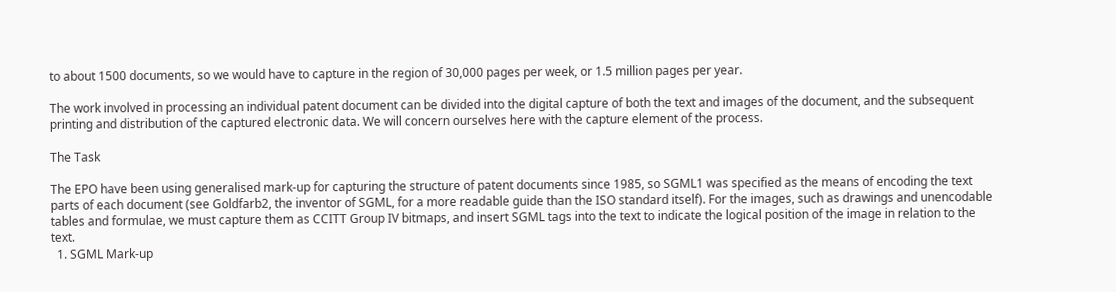to about 1500 documents, so we would have to capture in the region of 30,000 pages per week, or 1.5 million pages per year.

The work involved in processing an individual patent document can be divided into the digital capture of both the text and images of the document, and the subsequent printing and distribution of the captured electronic data. We will concern ourselves here with the capture element of the process.

The Task

The EPO have been using generalised mark-up for capturing the structure of patent documents since 1985, so SGML1 was specified as the means of encoding the text parts of each document (see Goldfarb2, the inventor of SGML, for a more readable guide than the ISO standard itself). For the images, such as drawings and unencodable tables and formulae, we must capture them as CCITT Group IV bitmaps, and insert SGML tags into the text to indicate the logical position of the image in relation to the text.
  1. SGML Mark-up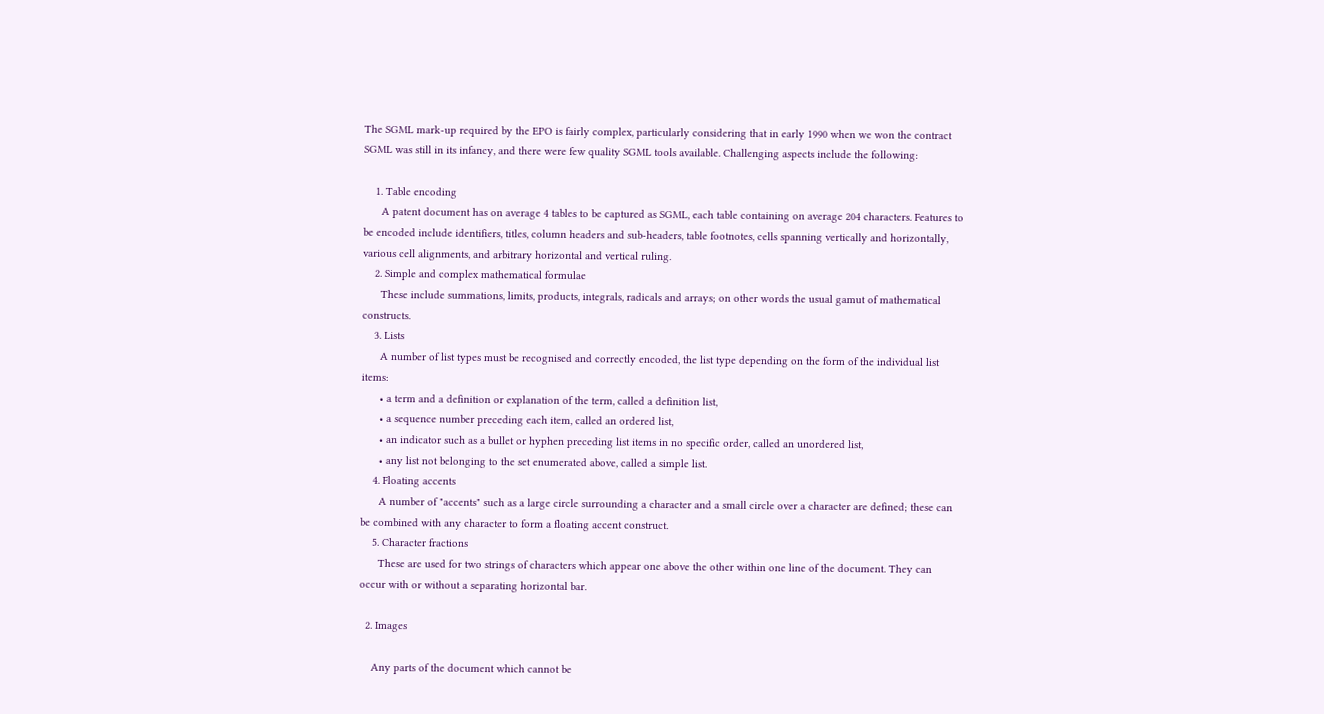The SGML mark-up required by the EPO is fairly complex, particularly considering that in early 1990 when we won the contract SGML was still in its infancy, and there were few quality SGML tools available. Challenging aspects include the following:

    1. Table encoding
      A patent document has on average 4 tables to be captured as SGML, each table containing on average 204 characters. Features to be encoded include identifiers, titles, column headers and sub-headers, table footnotes, cells spanning vertically and horizontally, various cell alignments, and arbitrary horizontal and vertical ruling.
    2. Simple and complex mathematical formulae
      These include summations, limits, products, integrals, radicals and arrays; on other words the usual gamut of mathematical constructs.
    3. Lists
      A number of list types must be recognised and correctly encoded, the list type depending on the form of the individual list items:
      • a term and a definition or explanation of the term, called a definition list,
      • a sequence number preceding each item, called an ordered list,
      • an indicator such as a bullet or hyphen preceding list items in no specific order, called an unordered list,
      • any list not belonging to the set enumerated above, called a simple list.
    4. Floating accents
      A number of "accents" such as a large circle surrounding a character and a small circle over a character are defined; these can be combined with any character to form a floating accent construct.
    5. Character fractions
      These are used for two strings of characters which appear one above the other within one line of the document. They can occur with or without a separating horizontal bar.

  2. Images

    Any parts of the document which cannot be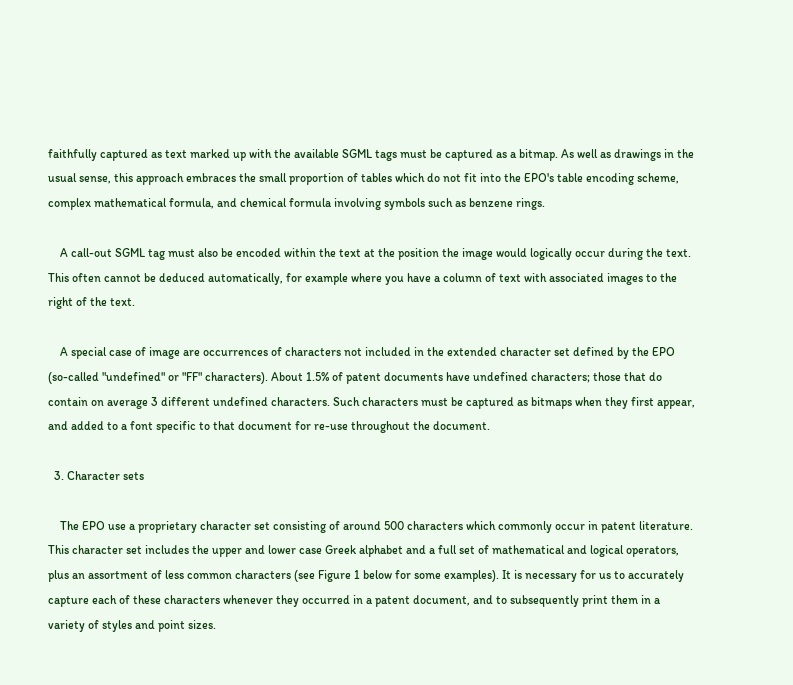faithfully captured as text marked up with the available SGML tags must be captured as a bitmap. As well as drawings in the usual sense, this approach embraces the small proportion of tables which do not fit into the EPO's table encoding scheme, complex mathematical formula, and chemical formula involving symbols such as benzene rings.

    A call-out SGML tag must also be encoded within the text at the position the image would logically occur during the text. This often cannot be deduced automatically, for example where you have a column of text with associated images to the right of the text.

    A special case of image are occurrences of characters not included in the extended character set defined by the EPO (so-called "undefined" or "FF" characters). About 1.5% of patent documents have undefined characters; those that do contain on average 3 different undefined characters. Such characters must be captured as bitmaps when they first appear, and added to a font specific to that document for re-use throughout the document.

  3. Character sets

    The EPO use a proprietary character set consisting of around 500 characters which commonly occur in patent literature. This character set includes the upper and lower case Greek alphabet and a full set of mathematical and logical operators, plus an assortment of less common characters (see Figure 1 below for some examples). It is necessary for us to accurately capture each of these characters whenever they occurred in a patent document, and to subsequently print them in a variety of styles and point sizes.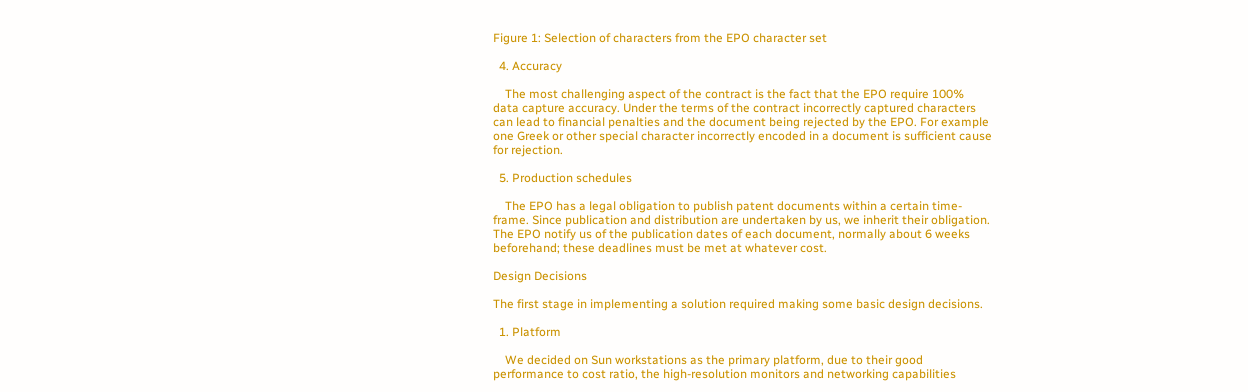Figure 1: Selection of characters from the EPO character set

  4. Accuracy

    The most challenging aspect of the contract is the fact that the EPO require 100% data capture accuracy. Under the terms of the contract incorrectly captured characters can lead to financial penalties and the document being rejected by the EPO. For example one Greek or other special character incorrectly encoded in a document is sufficient cause for rejection.

  5. Production schedules

    The EPO has a legal obligation to publish patent documents within a certain time-frame. Since publication and distribution are undertaken by us, we inherit their obligation. The EPO notify us of the publication dates of each document, normally about 6 weeks beforehand; these deadlines must be met at whatever cost.

Design Decisions

The first stage in implementing a solution required making some basic design decisions.

  1. Platform

    We decided on Sun workstations as the primary platform, due to their good performance to cost ratio, the high-resolution monitors and networking capabilities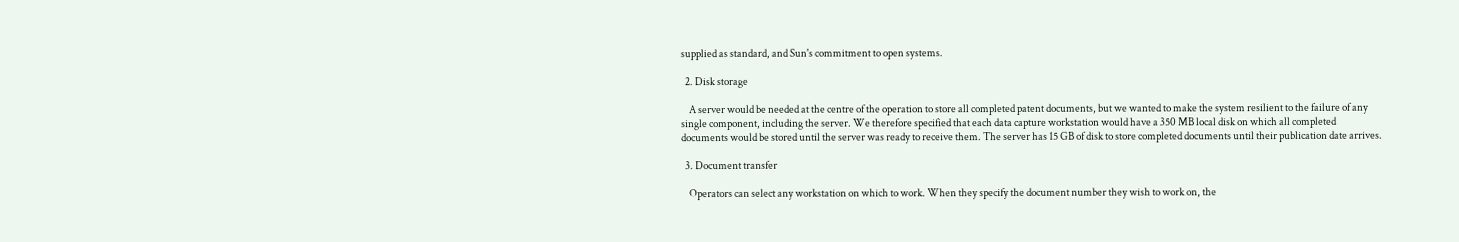supplied as standard, and Sun's commitment to open systems.

  2. Disk storage

    A server would be needed at the centre of the operation to store all completed patent documents, but we wanted to make the system resilient to the failure of any single component, including the server. We therefore specified that each data capture workstation would have a 350 MB local disk on which all completed documents would be stored until the server was ready to receive them. The server has 15 GB of disk to store completed documents until their publication date arrives.

  3. Document transfer

    Operators can select any workstation on which to work. When they specify the document number they wish to work on, the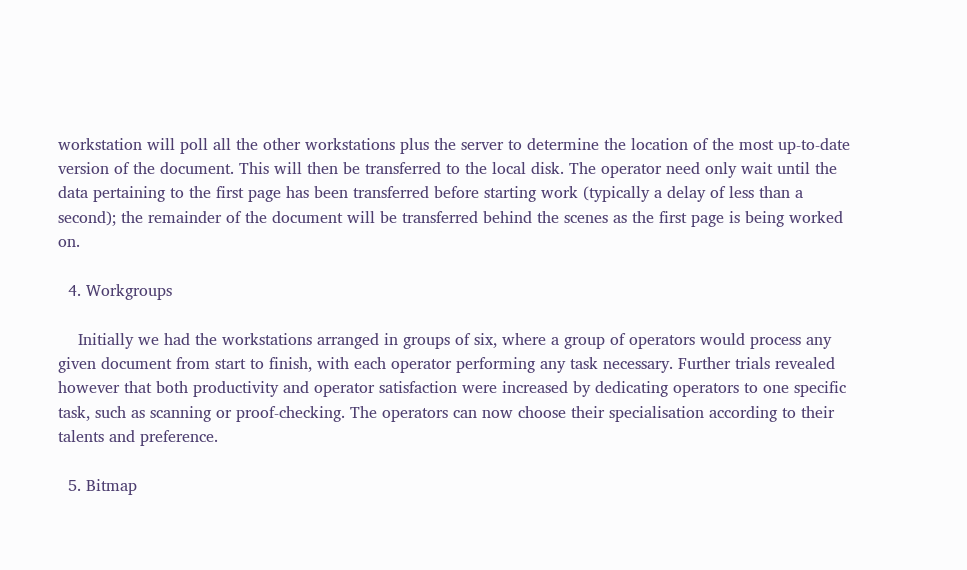workstation will poll all the other workstations plus the server to determine the location of the most up-to-date version of the document. This will then be transferred to the local disk. The operator need only wait until the data pertaining to the first page has been transferred before starting work (typically a delay of less than a second); the remainder of the document will be transferred behind the scenes as the first page is being worked on.

  4. Workgroups

    Initially we had the workstations arranged in groups of six, where a group of operators would process any given document from start to finish, with each operator performing any task necessary. Further trials revealed however that both productivity and operator satisfaction were increased by dedicating operators to one specific task, such as scanning or proof-checking. The operators can now choose their specialisation according to their talents and preference.

  5. Bitmap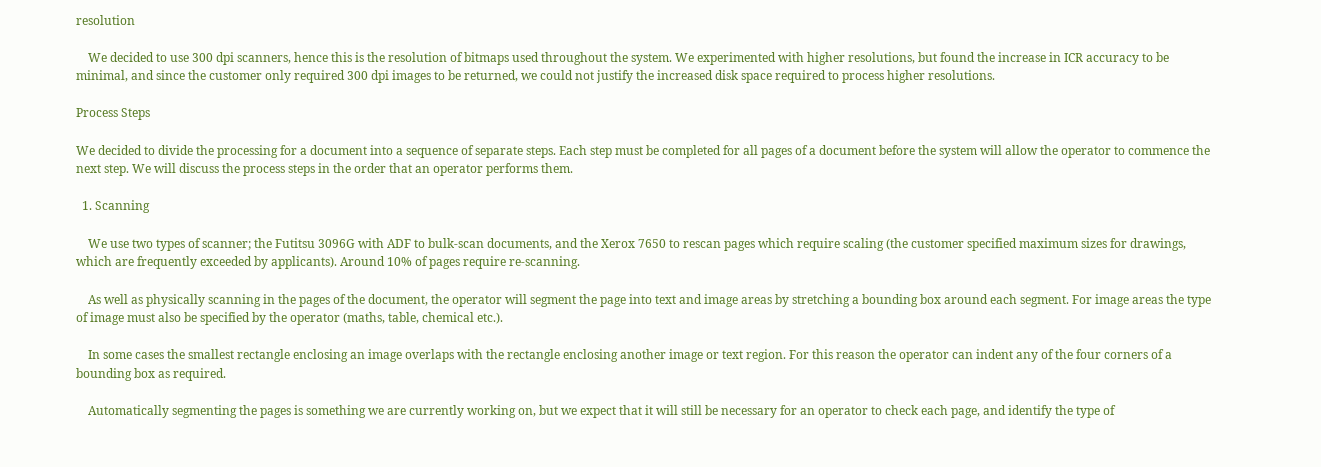resolution

    We decided to use 300 dpi scanners, hence this is the resolution of bitmaps used throughout the system. We experimented with higher resolutions, but found the increase in ICR accuracy to be minimal, and since the customer only required 300 dpi images to be returned, we could not justify the increased disk space required to process higher resolutions.

Process Steps

We decided to divide the processing for a document into a sequence of separate steps. Each step must be completed for all pages of a document before the system will allow the operator to commence the next step. We will discuss the process steps in the order that an operator performs them.

  1. Scanning

    We use two types of scanner; the Futitsu 3096G with ADF to bulk-scan documents, and the Xerox 7650 to rescan pages which require scaling (the customer specified maximum sizes for drawings, which are frequently exceeded by applicants). Around 10% of pages require re-scanning.

    As well as physically scanning in the pages of the document, the operator will segment the page into text and image areas by stretching a bounding box around each segment. For image areas the type of image must also be specified by the operator (maths, table, chemical etc.).

    In some cases the smallest rectangle enclosing an image overlaps with the rectangle enclosing another image or text region. For this reason the operator can indent any of the four corners of a bounding box as required.

    Automatically segmenting the pages is something we are currently working on, but we expect that it will still be necessary for an operator to check each page, and identify the type of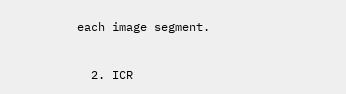each image segment.

  2. ICR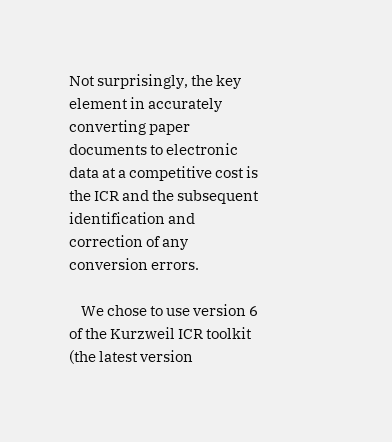Not surprisingly, the key element in accurately converting paper documents to electronic data at a competitive cost is the ICR and the subsequent identification and correction of any conversion errors.

    We chose to use version 6 of the Kurzweil ICR toolkit (the latest version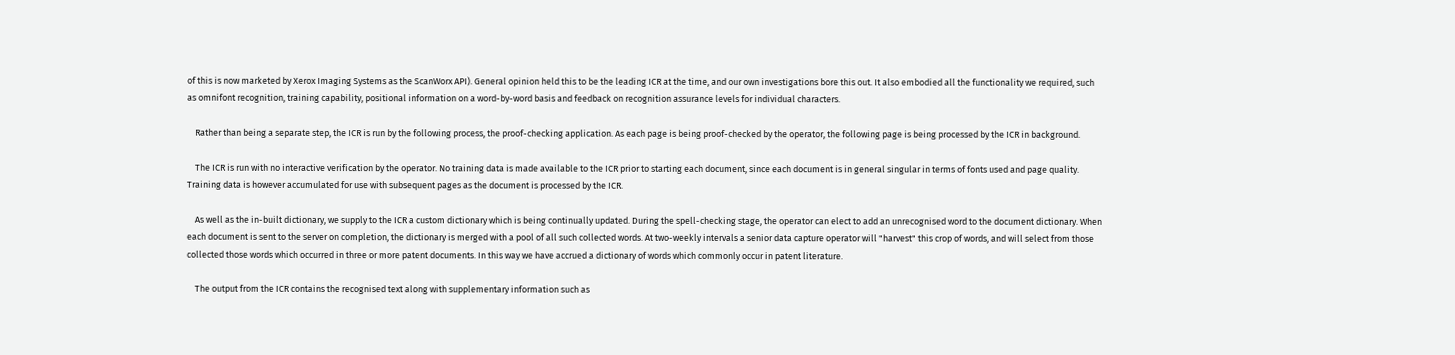of this is now marketed by Xerox Imaging Systems as the ScanWorx API). General opinion held this to be the leading ICR at the time, and our own investigations bore this out. It also embodied all the functionality we required, such as omnifont recognition, training capability, positional information on a word-by-word basis and feedback on recognition assurance levels for individual characters.

    Rather than being a separate step, the ICR is run by the following process, the proof-checking application. As each page is being proof-checked by the operator, the following page is being processed by the ICR in background.

    The ICR is run with no interactive verification by the operator. No training data is made available to the ICR prior to starting each document, since each document is in general singular in terms of fonts used and page quality. Training data is however accumulated for use with subsequent pages as the document is processed by the ICR.

    As well as the in-built dictionary, we supply to the ICR a custom dictionary which is being continually updated. During the spell-checking stage, the operator can elect to add an unrecognised word to the document dictionary. When each document is sent to the server on completion, the dictionary is merged with a pool of all such collected words. At two-weekly intervals a senior data capture operator will "harvest" this crop of words, and will select from those collected those words which occurred in three or more patent documents. In this way we have accrued a dictionary of words which commonly occur in patent literature.

    The output from the ICR contains the recognised text along with supplementary information such as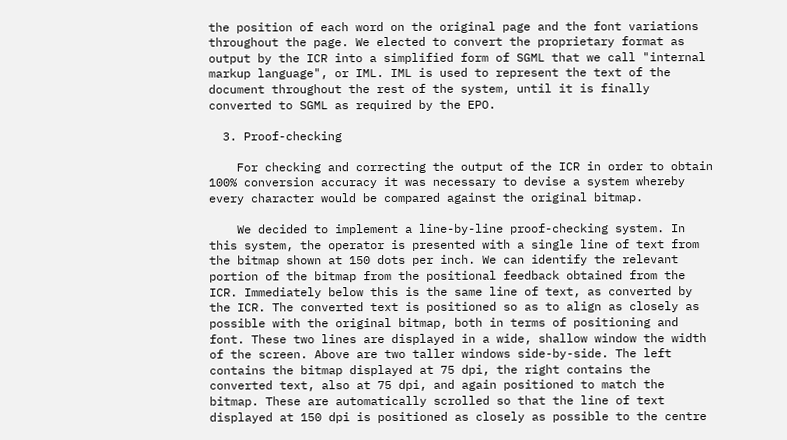the position of each word on the original page and the font variations throughout the page. We elected to convert the proprietary format as output by the ICR into a simplified form of SGML that we call "internal markup language", or IML. IML is used to represent the text of the document throughout the rest of the system, until it is finally converted to SGML as required by the EPO.

  3. Proof-checking

    For checking and correcting the output of the ICR in order to obtain 100% conversion accuracy it was necessary to devise a system whereby every character would be compared against the original bitmap.

    We decided to implement a line-by-line proof-checking system. In this system, the operator is presented with a single line of text from the bitmap shown at 150 dots per inch. We can identify the relevant portion of the bitmap from the positional feedback obtained from the ICR. Immediately below this is the same line of text, as converted by the ICR. The converted text is positioned so as to align as closely as possible with the original bitmap, both in terms of positioning and font. These two lines are displayed in a wide, shallow window the width of the screen. Above are two taller windows side-by-side. The left contains the bitmap displayed at 75 dpi, the right contains the converted text, also at 75 dpi, and again positioned to match the bitmap. These are automatically scrolled so that the line of text displayed at 150 dpi is positioned as closely as possible to the centre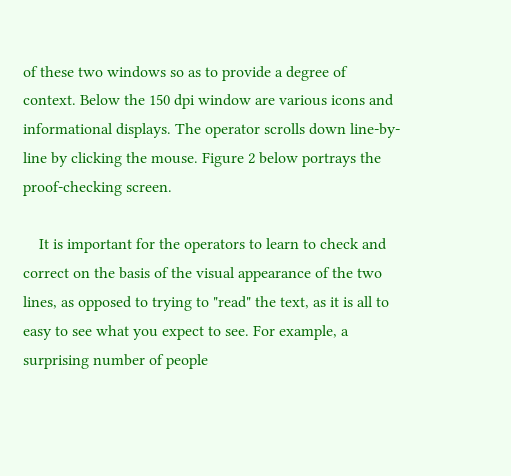of these two windows so as to provide a degree of context. Below the 150 dpi window are various icons and informational displays. The operator scrolls down line-by-line by clicking the mouse. Figure 2 below portrays the proof-checking screen.

    It is important for the operators to learn to check and correct on the basis of the visual appearance of the two lines, as opposed to trying to "read" the text, as it is all to easy to see what you expect to see. For example, a surprising number of people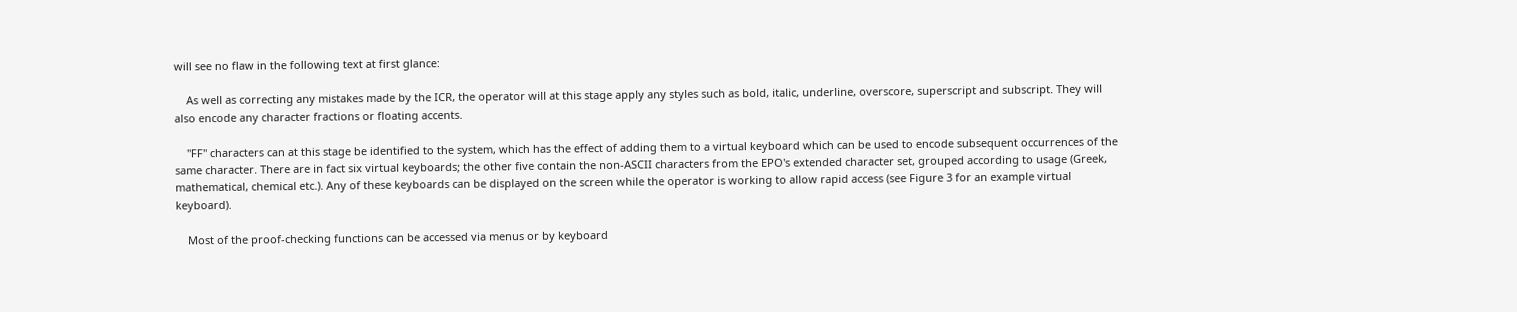will see no flaw in the following text at first glance:

    As well as correcting any mistakes made by the ICR, the operator will at this stage apply any styles such as bold, italic, underline, overscore, superscript and subscript. They will also encode any character fractions or floating accents.

    "FF" characters can at this stage be identified to the system, which has the effect of adding them to a virtual keyboard which can be used to encode subsequent occurrences of the same character. There are in fact six virtual keyboards; the other five contain the non-ASCII characters from the EPO's extended character set, grouped according to usage (Greek, mathematical, chemical etc.). Any of these keyboards can be displayed on the screen while the operator is working to allow rapid access (see Figure 3 for an example virtual keyboard).

    Most of the proof-checking functions can be accessed via menus or by keyboard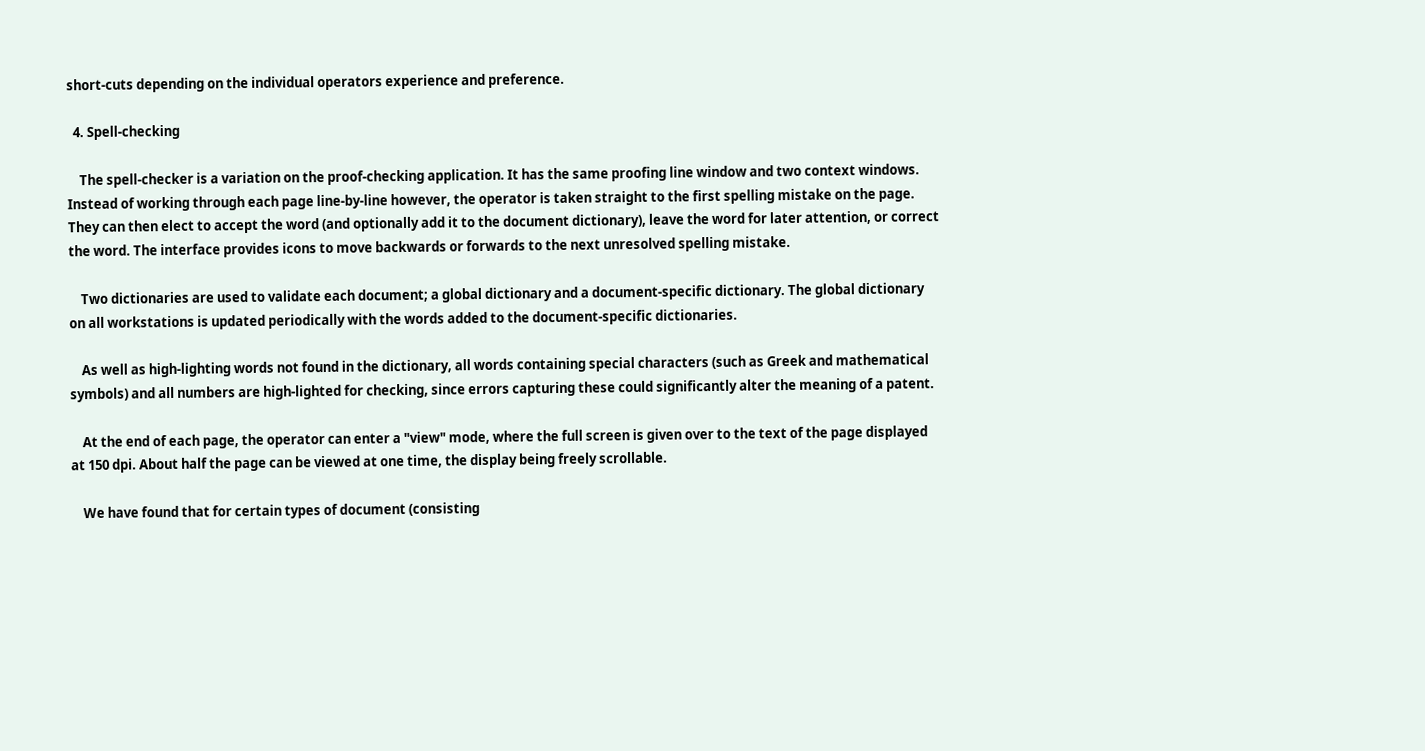short-cuts depending on the individual operators experience and preference.

  4. Spell-checking

    The spell-checker is a variation on the proof-checking application. It has the same proofing line window and two context windows. Instead of working through each page line-by-line however, the operator is taken straight to the first spelling mistake on the page. They can then elect to accept the word (and optionally add it to the document dictionary), leave the word for later attention, or correct the word. The interface provides icons to move backwards or forwards to the next unresolved spelling mistake.

    Two dictionaries are used to validate each document; a global dictionary and a document-specific dictionary. The global dictionary on all workstations is updated periodically with the words added to the document-specific dictionaries.

    As well as high-lighting words not found in the dictionary, all words containing special characters (such as Greek and mathematical symbols) and all numbers are high-lighted for checking, since errors capturing these could significantly alter the meaning of a patent.

    At the end of each page, the operator can enter a "view" mode, where the full screen is given over to the text of the page displayed at 150 dpi. About half the page can be viewed at one time, the display being freely scrollable.

    We have found that for certain types of document (consisting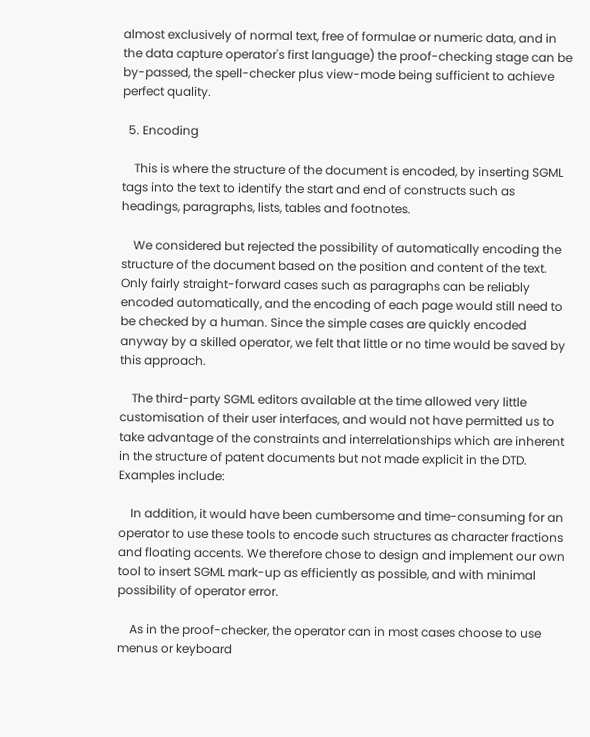almost exclusively of normal text, free of formulae or numeric data, and in the data capture operator's first language) the proof-checking stage can be by-passed, the spell-checker plus view-mode being sufficient to achieve perfect quality.

  5. Encoding

    This is where the structure of the document is encoded, by inserting SGML tags into the text to identify the start and end of constructs such as headings, paragraphs, lists, tables and footnotes.

    We considered but rejected the possibility of automatically encoding the structure of the document based on the position and content of the text. Only fairly straight-forward cases such as paragraphs can be reliably encoded automatically, and the encoding of each page would still need to be checked by a human. Since the simple cases are quickly encoded anyway by a skilled operator, we felt that little or no time would be saved by this approach.

    The third-party SGML editors available at the time allowed very little customisation of their user interfaces, and would not have permitted us to take advantage of the constraints and interrelationships which are inherent in the structure of patent documents but not made explicit in the DTD. Examples include:

    In addition, it would have been cumbersome and time-consuming for an operator to use these tools to encode such structures as character fractions and floating accents. We therefore chose to design and implement our own tool to insert SGML mark-up as efficiently as possible, and with minimal possibility of operator error.

    As in the proof-checker, the operator can in most cases choose to use menus or keyboard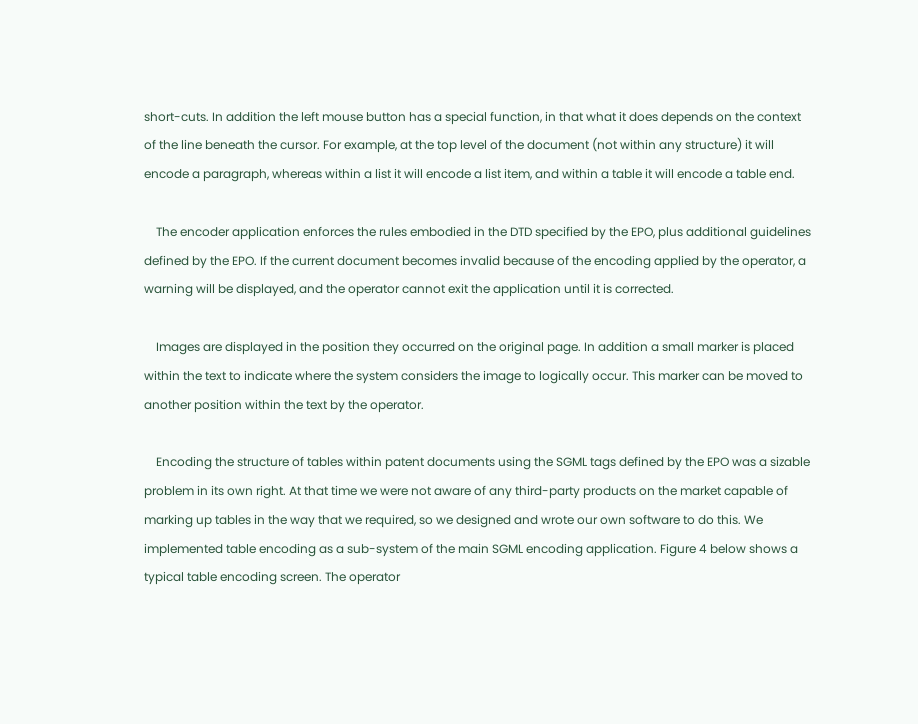short-cuts. In addition the left mouse button has a special function, in that what it does depends on the context of the line beneath the cursor. For example, at the top level of the document (not within any structure) it will encode a paragraph, whereas within a list it will encode a list item, and within a table it will encode a table end.

    The encoder application enforces the rules embodied in the DTD specified by the EPO, plus additional guidelines defined by the EPO. If the current document becomes invalid because of the encoding applied by the operator, a warning will be displayed, and the operator cannot exit the application until it is corrected.

    Images are displayed in the position they occurred on the original page. In addition a small marker is placed within the text to indicate where the system considers the image to logically occur. This marker can be moved to another position within the text by the operator.

    Encoding the structure of tables within patent documents using the SGML tags defined by the EPO was a sizable problem in its own right. At that time we were not aware of any third-party products on the market capable of marking up tables in the way that we required, so we designed and wrote our own software to do this. We implemented table encoding as a sub-system of the main SGML encoding application. Figure 4 below shows a typical table encoding screen. The operator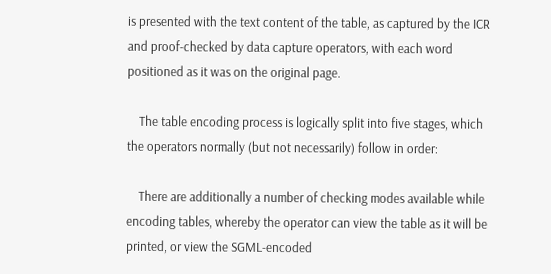is presented with the text content of the table, as captured by the ICR and proof-checked by data capture operators, with each word positioned as it was on the original page.

    The table encoding process is logically split into five stages, which the operators normally (but not necessarily) follow in order:

    There are additionally a number of checking modes available while encoding tables, whereby the operator can view the table as it will be printed, or view the SGML-encoded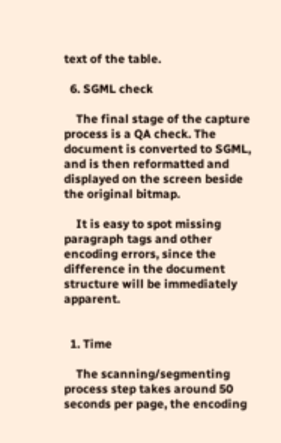text of the table.

  6. SGML check

    The final stage of the capture process is a QA check. The document is converted to SGML, and is then reformatted and displayed on the screen beside the original bitmap.

    It is easy to spot missing paragraph tags and other encoding errors, since the difference in the document structure will be immediately apparent.


  1. Time

    The scanning/segmenting process step takes around 50 seconds per page, the encoding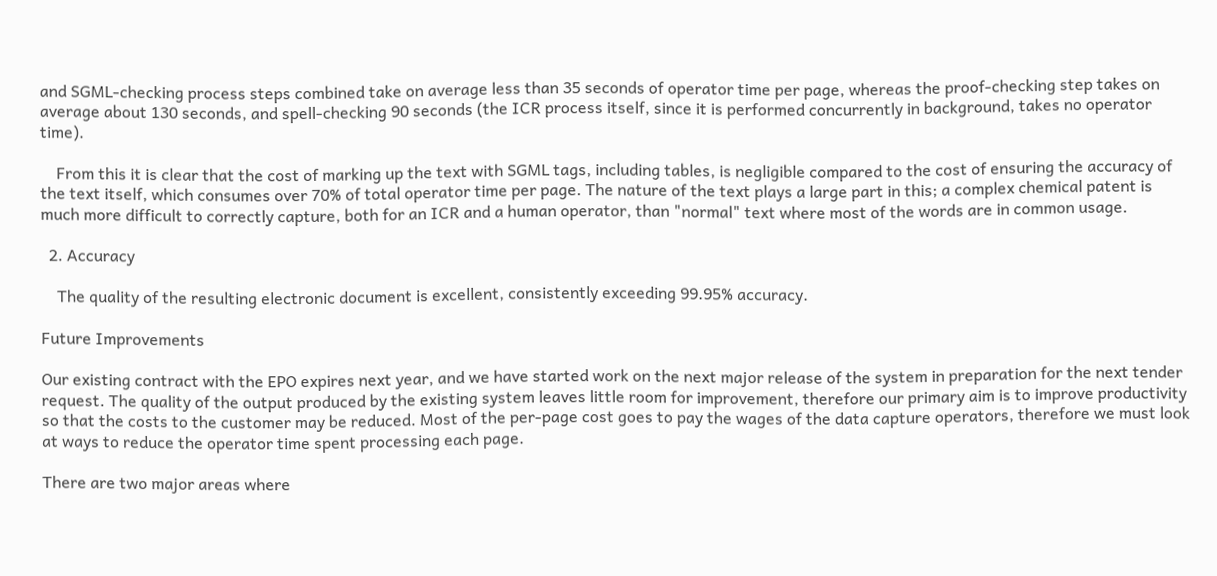and SGML-checking process steps combined take on average less than 35 seconds of operator time per page, whereas the proof-checking step takes on average about 130 seconds, and spell-checking 90 seconds (the ICR process itself, since it is performed concurrently in background, takes no operator time).

    From this it is clear that the cost of marking up the text with SGML tags, including tables, is negligible compared to the cost of ensuring the accuracy of the text itself, which consumes over 70% of total operator time per page. The nature of the text plays a large part in this; a complex chemical patent is much more difficult to correctly capture, both for an ICR and a human operator, than "normal" text where most of the words are in common usage.

  2. Accuracy

    The quality of the resulting electronic document is excellent, consistently exceeding 99.95% accuracy.

Future Improvements

Our existing contract with the EPO expires next year, and we have started work on the next major release of the system in preparation for the next tender request. The quality of the output produced by the existing system leaves little room for improvement, therefore our primary aim is to improve productivity so that the costs to the customer may be reduced. Most of the per-page cost goes to pay the wages of the data capture operators, therefore we must look at ways to reduce the operator time spent processing each page.

There are two major areas where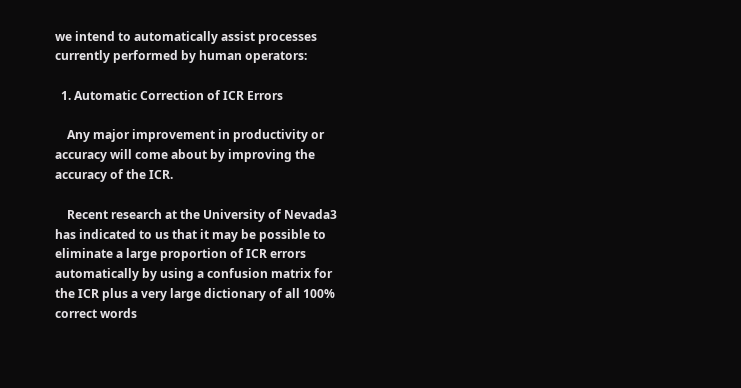we intend to automatically assist processes currently performed by human operators:

  1. Automatic Correction of ICR Errors

    Any major improvement in productivity or accuracy will come about by improving the accuracy of the ICR.

    Recent research at the University of Nevada3 has indicated to us that it may be possible to eliminate a large proportion of ICR errors automatically by using a confusion matrix for the ICR plus a very large dictionary of all 100% correct words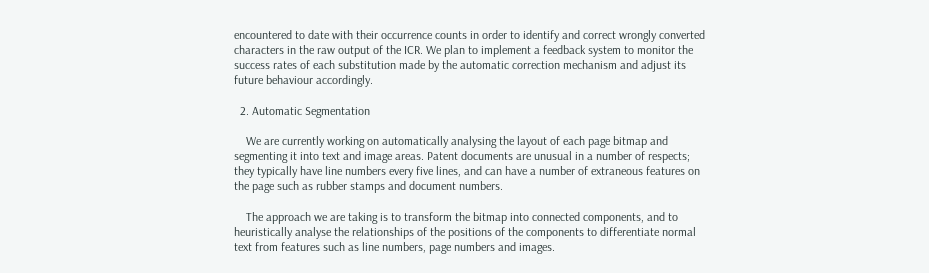encountered to date with their occurrence counts in order to identify and correct wrongly converted characters in the raw output of the ICR. We plan to implement a feedback system to monitor the success rates of each substitution made by the automatic correction mechanism and adjust its future behaviour accordingly.

  2. Automatic Segmentation

    We are currently working on automatically analysing the layout of each page bitmap and segmenting it into text and image areas. Patent documents are unusual in a number of respects; they typically have line numbers every five lines, and can have a number of extraneous features on the page such as rubber stamps and document numbers.

    The approach we are taking is to transform the bitmap into connected components, and to heuristically analyse the relationships of the positions of the components to differentiate normal text from features such as line numbers, page numbers and images.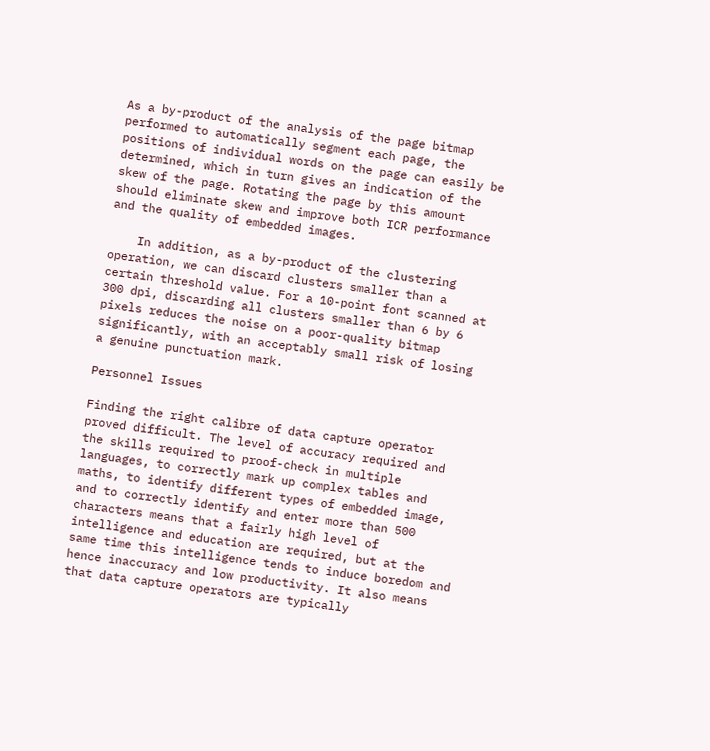As a by-product of the analysis of the page bitmap performed to automatically segment each page, the positions of individual words on the page can easily be determined, which in turn gives an indication of the skew of the page. Rotating the page by this amount should eliminate skew and improve both ICR performance and the quality of embedded images.

    In addition, as a by-product of the clustering operation, we can discard clusters smaller than a certain threshold value. For a 10-point font scanned at 300 dpi, discarding all clusters smaller than 6 by 6 pixels reduces the noise on a poor-quality bitmap significantly, with an acceptably small risk of losing a genuine punctuation mark.

Personnel Issues

Finding the right calibre of data capture operator proved difficult. The level of accuracy required and the skills required to proof-check in multiple languages, to correctly mark up complex tables and maths, to identify different types of embedded image, and to correctly identify and enter more than 500 characters means that a fairly high level of intelligence and education are required, but at the same time this intelligence tends to induce boredom and hence inaccuracy and low productivity. It also means that data capture operators are typically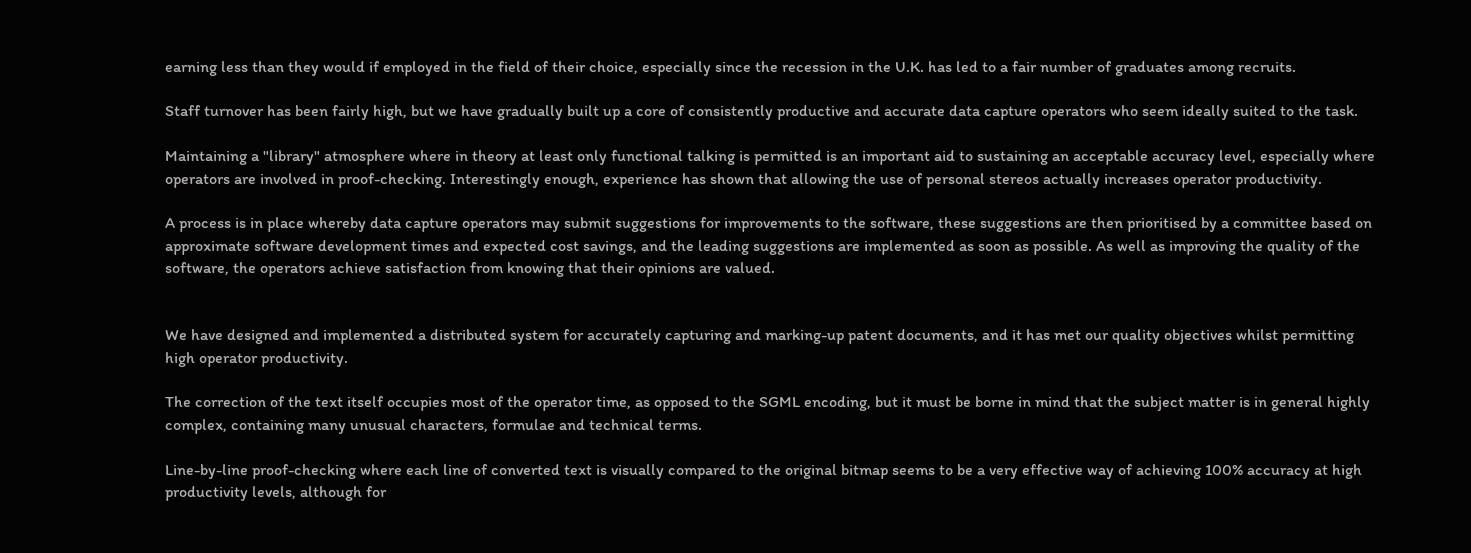earning less than they would if employed in the field of their choice, especially since the recession in the U.K. has led to a fair number of graduates among recruits.

Staff turnover has been fairly high, but we have gradually built up a core of consistently productive and accurate data capture operators who seem ideally suited to the task.

Maintaining a "library" atmosphere where in theory at least only functional talking is permitted is an important aid to sustaining an acceptable accuracy level, especially where operators are involved in proof-checking. Interestingly enough, experience has shown that allowing the use of personal stereos actually increases operator productivity.

A process is in place whereby data capture operators may submit suggestions for improvements to the software, these suggestions are then prioritised by a committee based on approximate software development times and expected cost savings, and the leading suggestions are implemented as soon as possible. As well as improving the quality of the software, the operators achieve satisfaction from knowing that their opinions are valued.


We have designed and implemented a distributed system for accurately capturing and marking-up patent documents, and it has met our quality objectives whilst permitting high operator productivity.

The correction of the text itself occupies most of the operator time, as opposed to the SGML encoding, but it must be borne in mind that the subject matter is in general highly complex, containing many unusual characters, formulae and technical terms.

Line-by-line proof-checking where each line of converted text is visually compared to the original bitmap seems to be a very effective way of achieving 100% accuracy at high productivity levels, although for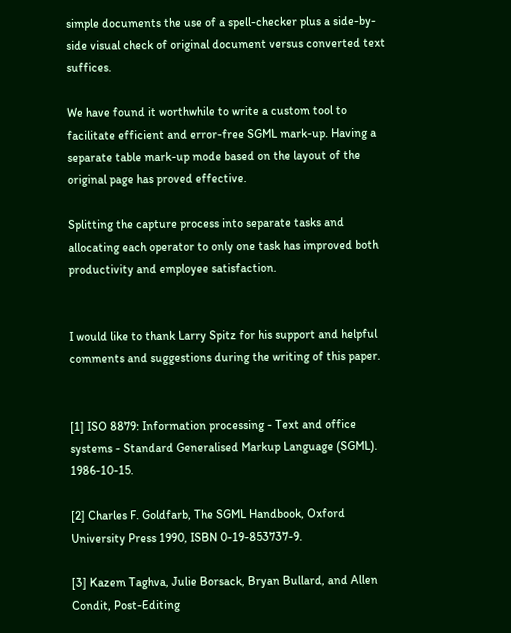simple documents the use of a spell-checker plus a side-by-side visual check of original document versus converted text suffices.

We have found it worthwhile to write a custom tool to facilitate efficient and error-free SGML mark-up. Having a separate table mark-up mode based on the layout of the original page has proved effective.

Splitting the capture process into separate tasks and allocating each operator to only one task has improved both productivity and employee satisfaction.


I would like to thank Larry Spitz for his support and helpful comments and suggestions during the writing of this paper.


[1] ISO 8879: Information processing - Text and office systems - Standard Generalised Markup Language (SGML). 1986-10-15.

[2] Charles F. Goldfarb, The SGML Handbook, Oxford University Press 1990, ISBN 0-19-853737-9.

[3] Kazem Taghva, Julie Borsack, Bryan Bullard, and Allen Condit, Post-Editing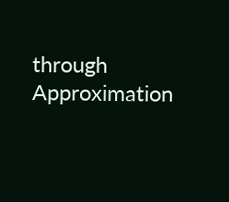through Approximation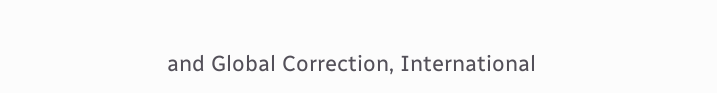and Global Correction, International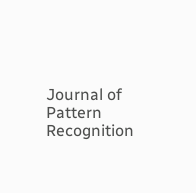Journal of Pattern Recognition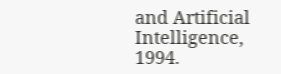and Artificial Intelligence, 1994.